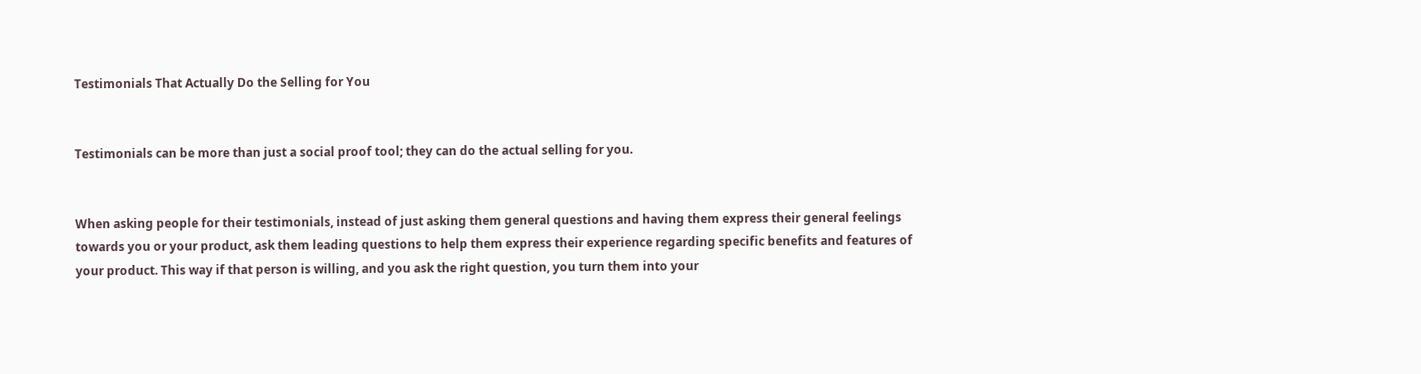Testimonials That Actually Do the Selling for You


Testimonials can be more than just a social proof tool; they can do the actual selling for you.


When asking people for their testimonials, instead of just asking them general questions and having them express their general feelings towards you or your product, ask them leading questions to help them express their experience regarding specific benefits and features of your product. This way if that person is willing, and you ask the right question, you turn them into your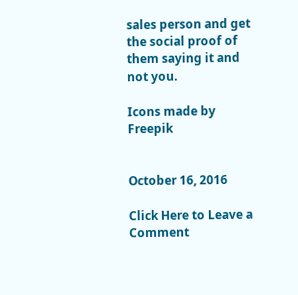sales person and get the social proof of them saying it and not you.

Icons made by Freepik


October 16, 2016

Click Here to Leave a Comment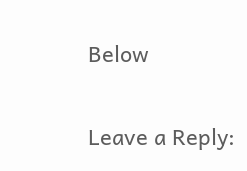Below

Leave a Reply: